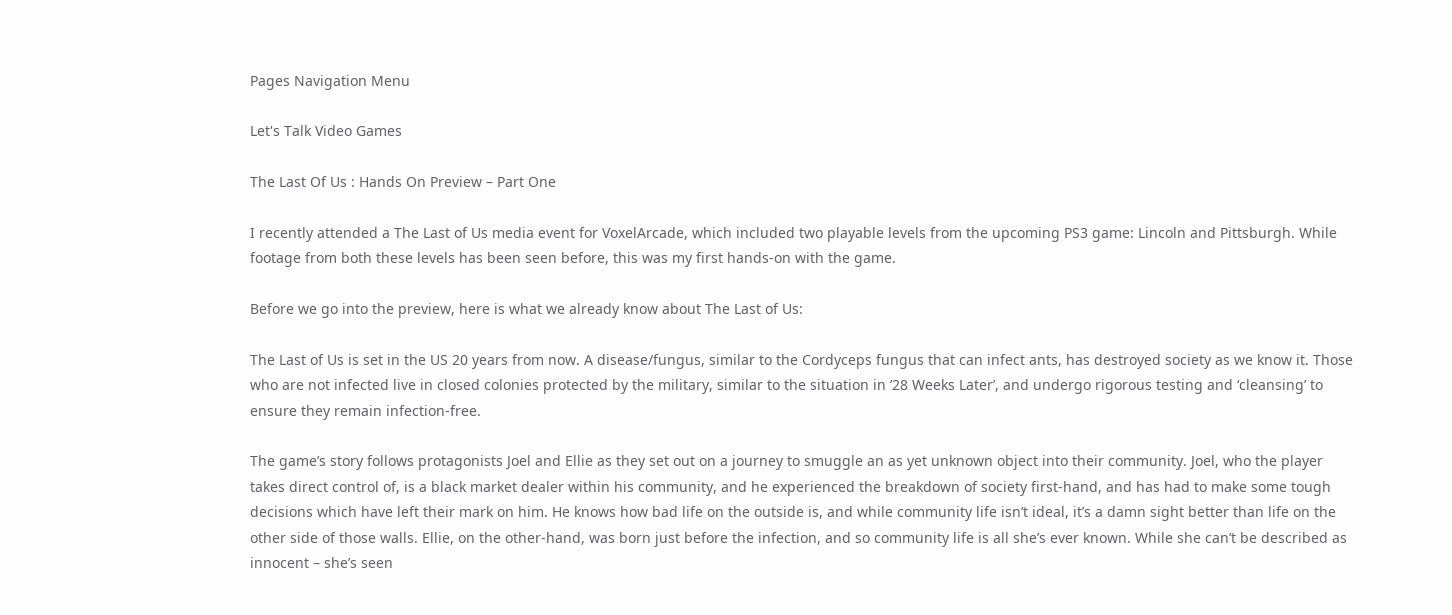Pages Navigation Menu

Let's Talk Video Games

The Last Of Us : Hands On Preview – Part One

I recently attended a The Last of Us media event for VoxelArcade, which included two playable levels from the upcoming PS3 game: Lincoln and Pittsburgh. While footage from both these levels has been seen before, this was my first hands-on with the game.

Before we go into the preview, here is what we already know about The Last of Us:

The Last of Us is set in the US 20 years from now. A disease/fungus, similar to the Cordyceps fungus that can infect ants, has destroyed society as we know it. Those who are not infected live in closed colonies protected by the military, similar to the situation in ’28 Weeks Later’, and undergo rigorous testing and ‘cleansing’ to ensure they remain infection-free.

The game’s story follows protagonists Joel and Ellie as they set out on a journey to smuggle an as yet unknown object into their community. Joel, who the player takes direct control of, is a black market dealer within his community, and he experienced the breakdown of society first-hand, and has had to make some tough decisions which have left their mark on him. He knows how bad life on the outside is, and while community life isn’t ideal, it’s a damn sight better than life on the other side of those walls. Ellie, on the other-hand, was born just before the infection, and so community life is all she’s ever known. While she can’t be described as innocent – she’s seen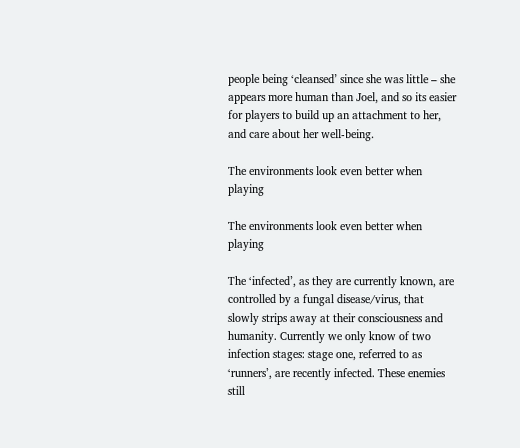people being ‘cleansed’ since she was little – she appears more human than Joel, and so its easier for players to build up an attachment to her, and care about her well-being.

The environments look even better when playing

The environments look even better when playing

The ‘infected’, as they are currently known, are controlled by a fungal disease/virus, that slowly strips away at their consciousness and humanity. Currently we only know of two infection stages: stage one, referred to as ‘runners’, are recently infected. These enemies still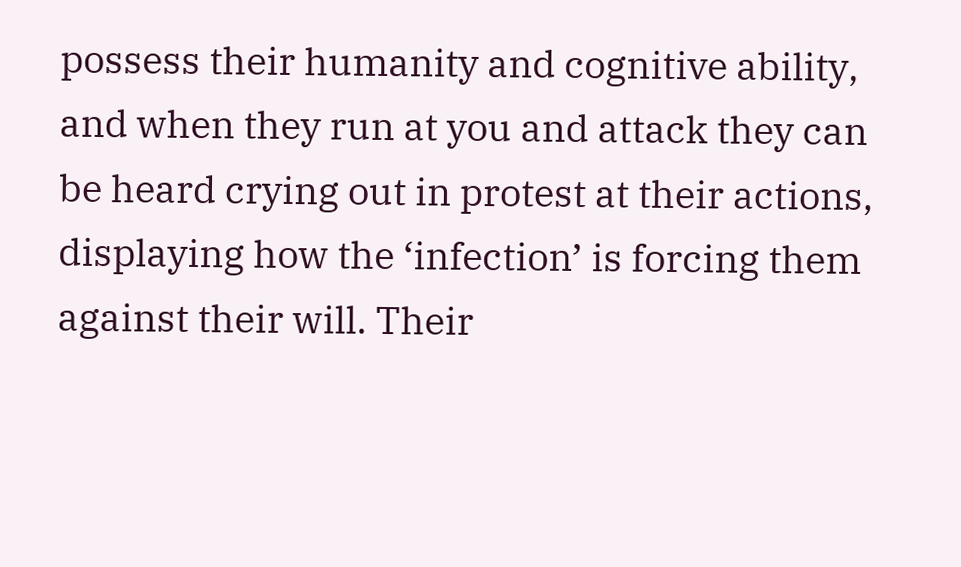possess their humanity and cognitive ability, and when they run at you and attack they can be heard crying out in protest at their actions, displaying how the ‘infection’ is forcing them against their will. Their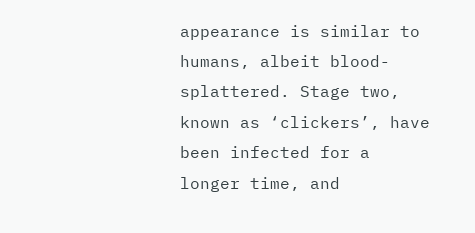appearance is similar to humans, albeit blood-splattered. Stage two, known as ‘clickers’, have been infected for a longer time, and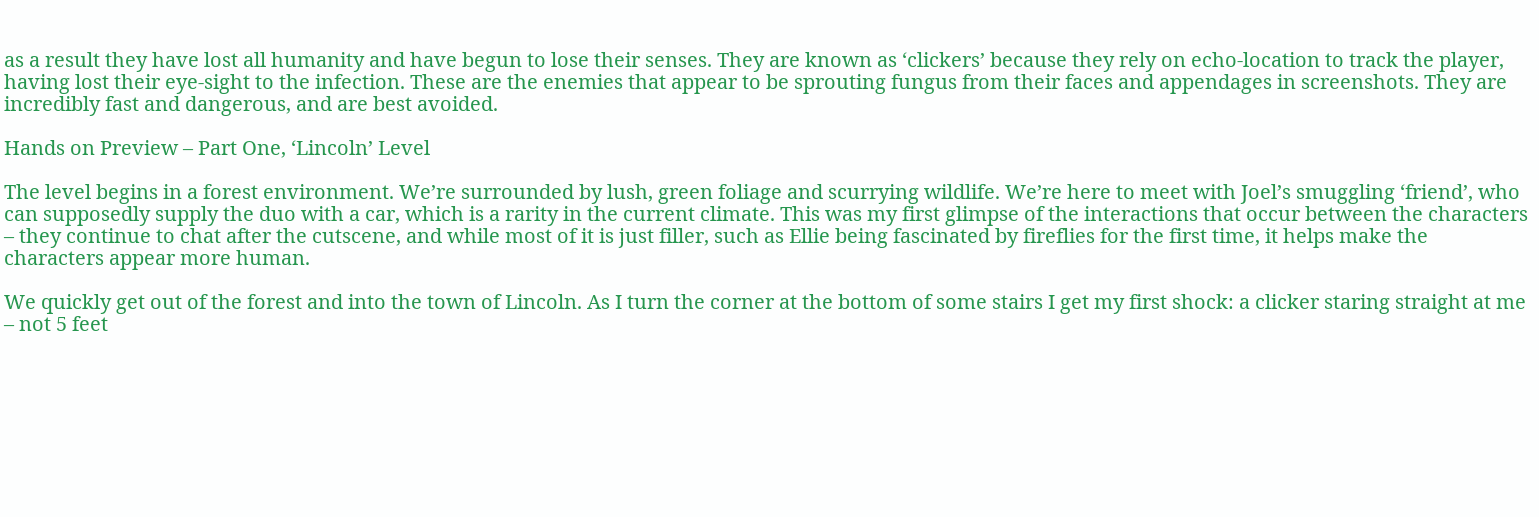as a result they have lost all humanity and have begun to lose their senses. They are known as ‘clickers’ because they rely on echo-location to track the player, having lost their eye-sight to the infection. These are the enemies that appear to be sprouting fungus from their faces and appendages in screenshots. They are incredibly fast and dangerous, and are best avoided.

Hands on Preview – Part One, ‘Lincoln’ Level

The level begins in a forest environment. We’re surrounded by lush, green foliage and scurrying wildlife. We’re here to meet with Joel’s smuggling ‘friend’, who can supposedly supply the duo with a car, which is a rarity in the current climate. This was my first glimpse of the interactions that occur between the characters – they continue to chat after the cutscene, and while most of it is just filler, such as Ellie being fascinated by fireflies for the first time, it helps make the characters appear more human.

We quickly get out of the forest and into the town of Lincoln. As I turn the corner at the bottom of some stairs I get my first shock: a clicker staring straight at me – not 5 feet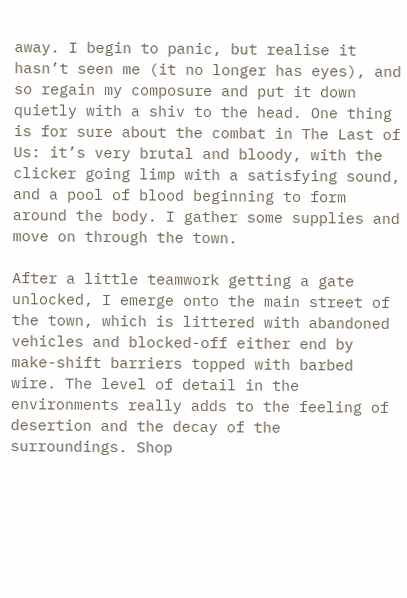away. I begin to panic, but realise it hasn’t seen me (it no longer has eyes), and so regain my composure and put it down quietly with a shiv to the head. One thing is for sure about the combat in The Last of Us: it’s very brutal and bloody, with the clicker going limp with a satisfying sound, and a pool of blood beginning to form around the body. I gather some supplies and move on through the town.

After a little teamwork getting a gate unlocked, I emerge onto the main street of the town, which is littered with abandoned vehicles and blocked-off either end by make-shift barriers topped with barbed wire. The level of detail in the environments really adds to the feeling of desertion and the decay of the surroundings. Shop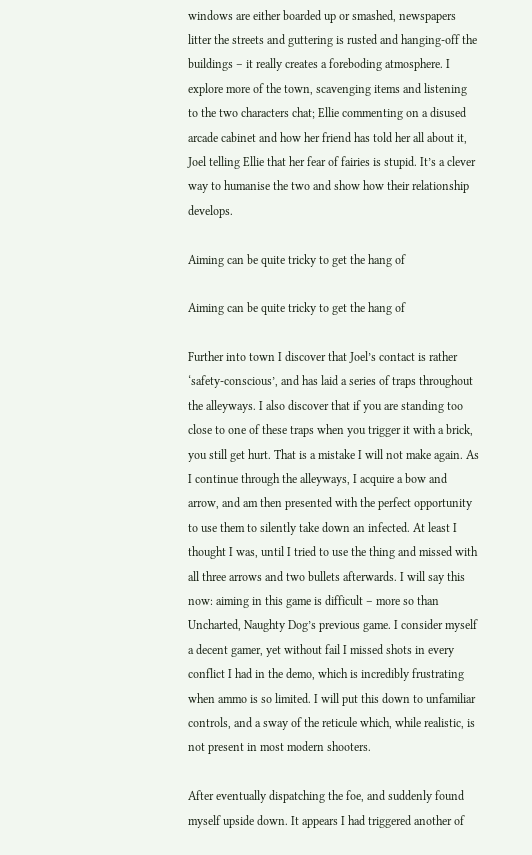windows are either boarded up or smashed, newspapers litter the streets and guttering is rusted and hanging-off the buildings – it really creates a foreboding atmosphere. I explore more of the town, scavenging items and listening to the two characters chat; Ellie commenting on a disused arcade cabinet and how her friend has told her all about it, Joel telling Ellie that her fear of fairies is stupid. It’s a clever way to humanise the two and show how their relationship develops.

Aiming can be quite tricky to get the hang of

Aiming can be quite tricky to get the hang of

Further into town I discover that Joel’s contact is rather ‘safety-conscious’, and has laid a series of traps throughout the alleyways. I also discover that if you are standing too close to one of these traps when you trigger it with a brick, you still get hurt. That is a mistake I will not make again. As I continue through the alleyways, I acquire a bow and arrow, and am then presented with the perfect opportunity to use them to silently take down an infected. At least I thought I was, until I tried to use the thing and missed with all three arrows and two bullets afterwards. I will say this now: aiming in this game is difficult – more so than Uncharted, Naughty Dog’s previous game. I consider myself a decent gamer, yet without fail I missed shots in every conflict I had in the demo, which is incredibly frustrating when ammo is so limited. I will put this down to unfamiliar controls, and a sway of the reticule which, while realistic, is not present in most modern shooters.

After eventually dispatching the foe, and suddenly found myself upside down. It appears I had triggered another of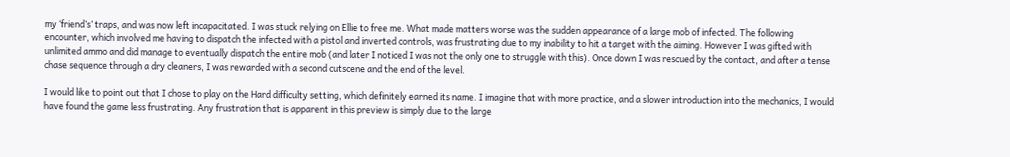my ‘friend’s’ traps, and was now left incapacitated. I was stuck relying on Ellie to free me. What made matters worse was the sudden appearance of a large mob of infected. The following encounter, which involved me having to dispatch the infected with a pistol and inverted controls, was frustrating due to my inability to hit a target with the aiming. However I was gifted with unlimited ammo and did manage to eventually dispatch the entire mob (and later I noticed I was not the only one to struggle with this). Once down I was rescued by the contact, and after a tense chase sequence through a dry cleaners, I was rewarded with a second cutscene and the end of the level.

I would like to point out that I chose to play on the Hard difficulty setting, which definitely earned its name. I imagine that with more practice, and a slower introduction into the mechanics, I would have found the game less frustrating. Any frustration that is apparent in this preview is simply due to the large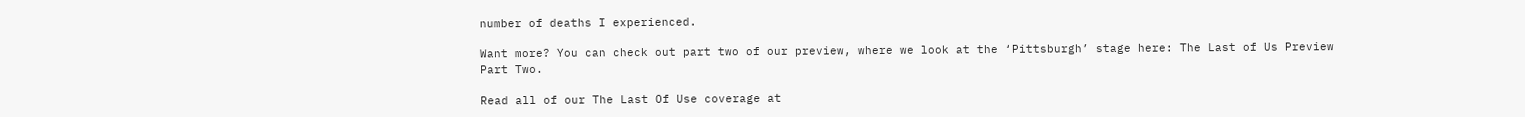number of deaths I experienced.

Want more? You can check out part two of our preview, where we look at the ‘Pittsburgh’ stage here: The Last of Us Preview Part Two.

Read all of our The Last Of Use coverage at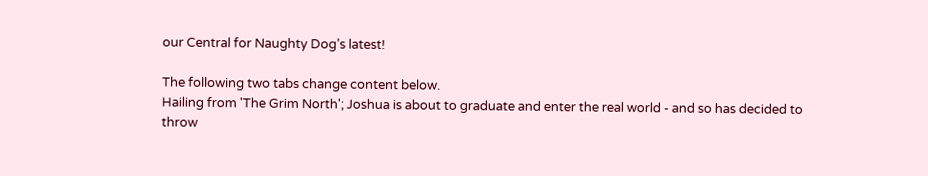our Central for Naughty Dog’s latest!

The following two tabs change content below.
Hailing from 'The Grim North'; Joshua is about to graduate and enter the real world - and so has decided to throw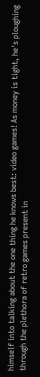himself into talking about the one thing he knows best: video games! As money is tight, he's ploughing through the plethora of retro games present in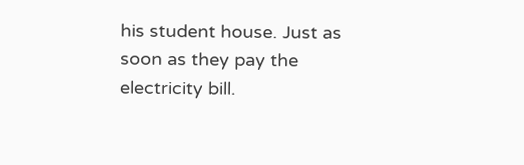his student house. Just as soon as they pay the electricity bill.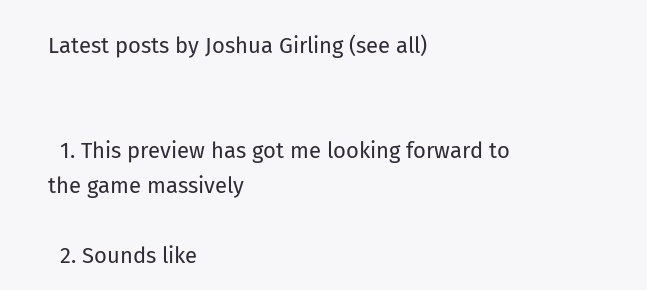Latest posts by Joshua Girling (see all)


  1. This preview has got me looking forward to the game massively

  2. Sounds like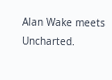Alan Wake meets Uncharted.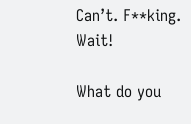Can’t. F**king. Wait!

What do you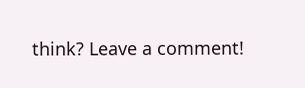think? Leave a comment!